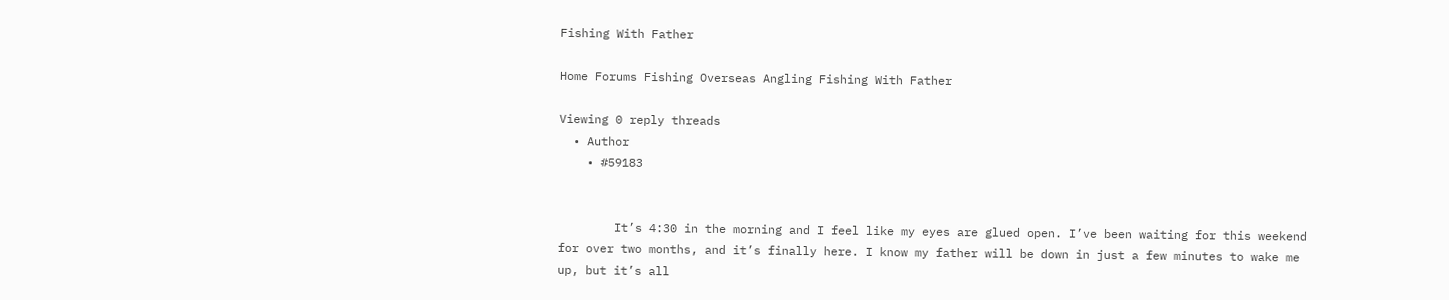Fishing With Father

Home Forums Fishing Overseas Angling Fishing With Father

Viewing 0 reply threads
  • Author
    • #59183


        It’s 4:30 in the morning and I feel like my eyes are glued open. I’ve been waiting for this weekend for over two months, and it’s finally here. I know my father will be down in just a few minutes to wake me up, but it’s all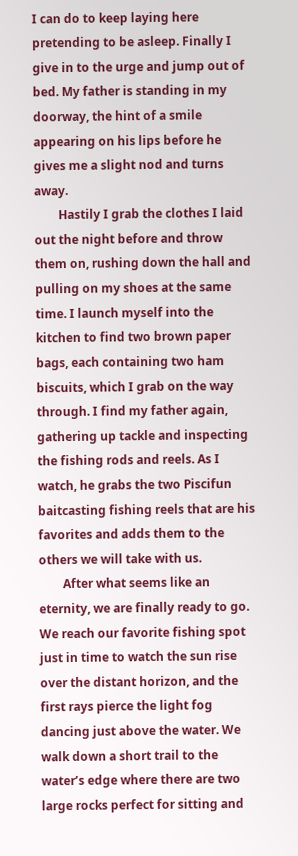I can do to keep laying here pretending to be asleep. Finally I give in to the urge and jump out of bed. My father is standing in my doorway, the hint of a smile appearing on his lips before he gives me a slight nod and turns away.
        Hastily I grab the clothes I laid out the night before and throw them on, rushing down the hall and pulling on my shoes at the same time. I launch myself into the kitchen to find two brown paper bags, each containing two ham biscuits, which I grab on the way through. I find my father again, gathering up tackle and inspecting the fishing rods and reels. As I watch, he grabs the two Piscifun baitcasting fishing reels that are his favorites and adds them to the others we will take with us.
        After what seems like an eternity, we are finally ready to go. We reach our favorite fishing spot just in time to watch the sun rise over the distant horizon, and the first rays pierce the light fog dancing just above the water. We walk down a short trail to the water’s edge where there are two large rocks perfect for sitting and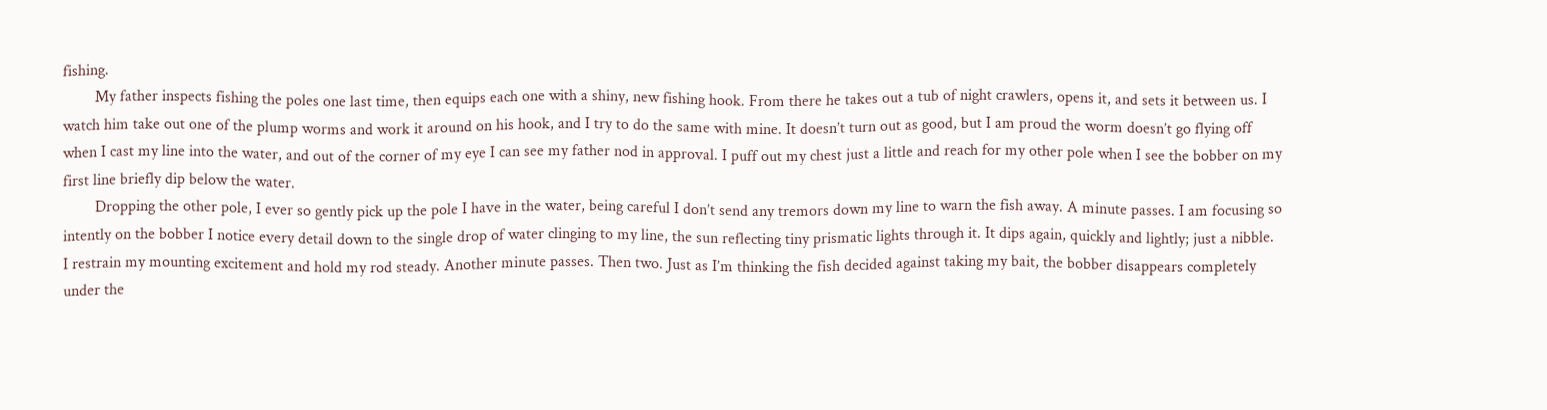fishing.
        My father inspects fishing the poles one last time, then equips each one with a shiny, new fishing hook. From there he takes out a tub of night crawlers, opens it, and sets it between us. I watch him take out one of the plump worms and work it around on his hook, and I try to do the same with mine. It doesn’t turn out as good, but I am proud the worm doesn’t go flying off when I cast my line into the water, and out of the corner of my eye I can see my father nod in approval. I puff out my chest just a little and reach for my other pole when I see the bobber on my first line briefly dip below the water.
        Dropping the other pole, I ever so gently pick up the pole I have in the water, being careful I don’t send any tremors down my line to warn the fish away. A minute passes. I am focusing so intently on the bobber I notice every detail down to the single drop of water clinging to my line, the sun reflecting tiny prismatic lights through it. It dips again, quickly and lightly; just a nibble. I restrain my mounting excitement and hold my rod steady. Another minute passes. Then two. Just as I’m thinking the fish decided against taking my bait, the bobber disappears completely under the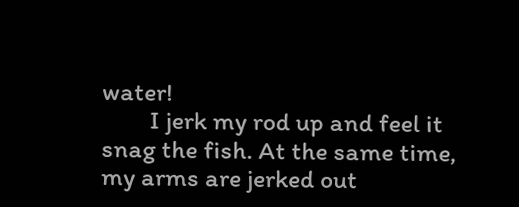water!
        I jerk my rod up and feel it snag the fish. At the same time, my arms are jerked out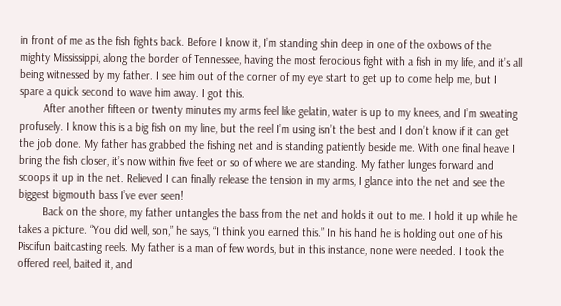in front of me as the fish fights back. Before I know it, I’m standing shin deep in one of the oxbows of the mighty Mississippi, along the border of Tennessee, having the most ferocious fight with a fish in my life, and it’s all being witnessed by my father. I see him out of the corner of my eye start to get up to come help me, but I spare a quick second to wave him away. I got this.
        After another fifteen or twenty minutes my arms feel like gelatin, water is up to my knees, and I’m sweating profusely. I know this is a big fish on my line, but the reel I’m using isn’t the best and I don’t know if it can get the job done. My father has grabbed the fishing net and is standing patiently beside me. With one final heave I bring the fish closer, it’s now within five feet or so of where we are standing. My father lunges forward and scoops it up in the net. Relieved I can finally release the tension in my arms, I glance into the net and see the biggest bigmouth bass I’ve ever seen!
        Back on the shore, my father untangles the bass from the net and holds it out to me. I hold it up while he takes a picture. “You did well, son,” he says, “I think you earned this.” In his hand he is holding out one of his Piscifun baitcasting reels. My father is a man of few words, but in this instance, none were needed. I took the offered reel, baited it, and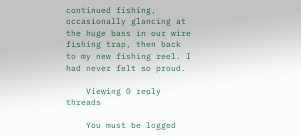continued fishing, occasionally glancing at the huge bass in our wire fishing trap, then back to my new fishing reel. I had never felt so proud.

    Viewing 0 reply threads

    You must be logged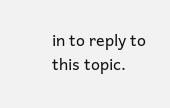in to reply to this topic.